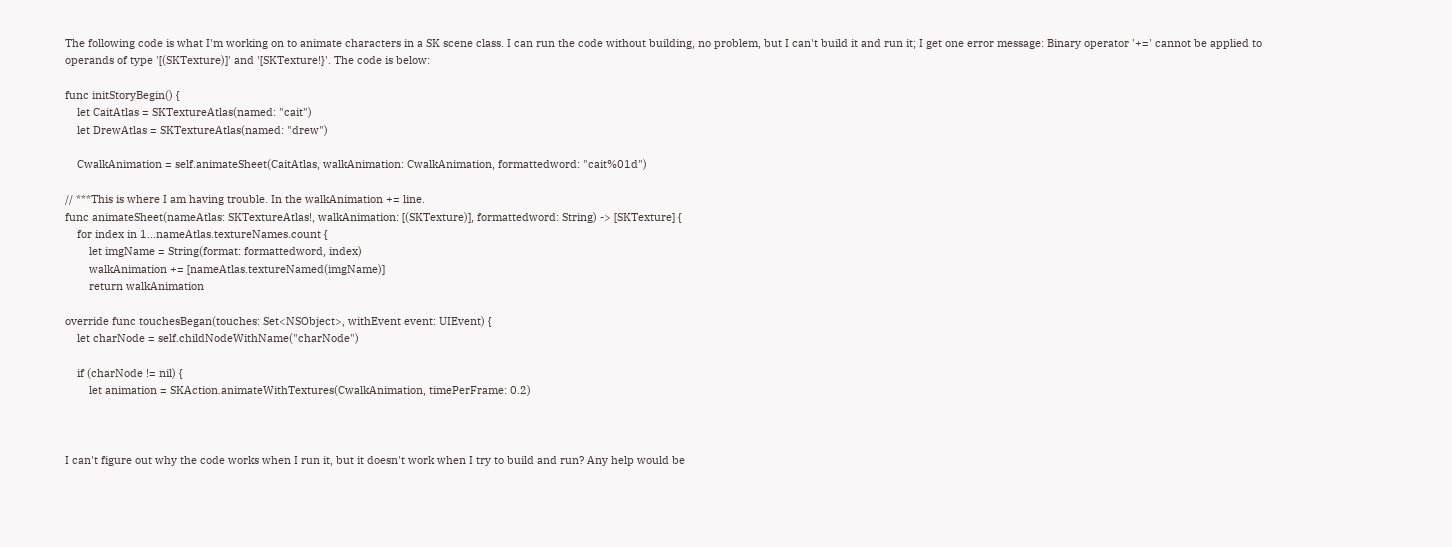The following code is what I'm working on to animate characters in a SK scene class. I can run the code without building, no problem, but I can't build it and run it; I get one error message: Binary operator '+=' cannot be applied to operands of type '[(SKTexture)]' and '[SKTexture!}'. The code is below:

func initStoryBegin() {
    let CaitAtlas = SKTextureAtlas(named: "cait")
    let DrewAtlas = SKTextureAtlas(named: "drew")

    CwalkAnimation = self.animateSheet(CaitAtlas, walkAnimation: CwalkAnimation, formattedword: "cait%01d")

// ***This is where I am having trouble. In the walkAnimation += line.
func animateSheet(nameAtlas: SKTextureAtlas!, walkAnimation: [(SKTexture)], formattedword: String) -> [SKTexture] {
    for index in 1...nameAtlas.textureNames.count {
        let imgName = String(format: formattedword, index)
        walkAnimation += [nameAtlas.textureNamed(imgName)]
        return walkAnimation

override func touchesBegan(touches: Set<NSObject>, withEvent event: UIEvent) {
    let charNode = self.childNodeWithName("charNode")

    if (charNode != nil) {
        let animation = SKAction.animateWithTextures(CwalkAnimation, timePerFrame: 0.2)



I can't figure out why the code works when I run it, but it doesn't work when I try to build and run? Any help would be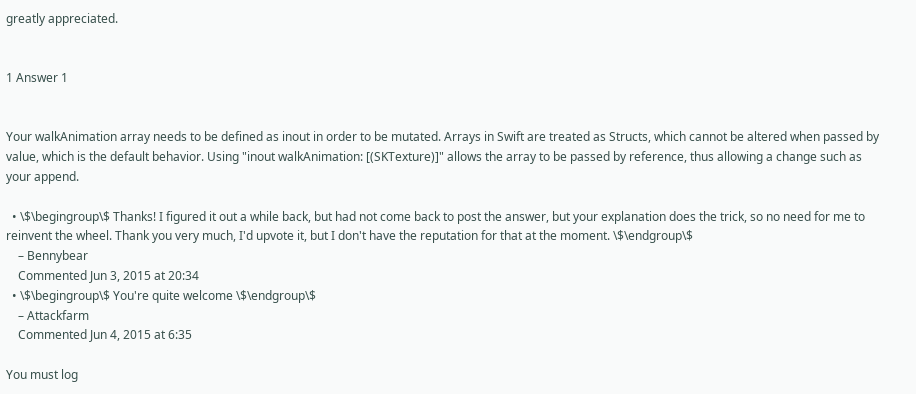greatly appreciated.


1 Answer 1


Your walkAnimation array needs to be defined as inout in order to be mutated. Arrays in Swift are treated as Structs, which cannot be altered when passed by value, which is the default behavior. Using "inout walkAnimation: [(SKTexture)]" allows the array to be passed by reference, thus allowing a change such as your append.

  • \$\begingroup\$ Thanks! I figured it out a while back, but had not come back to post the answer, but your explanation does the trick, so no need for me to reinvent the wheel. Thank you very much, I'd upvote it, but I don't have the reputation for that at the moment. \$\endgroup\$
    – Bennybear
    Commented Jun 3, 2015 at 20:34
  • \$\begingroup\$ You're quite welcome \$\endgroup\$
    – Attackfarm
    Commented Jun 4, 2015 at 6:35

You must log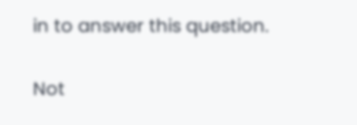in to answer this question.

Not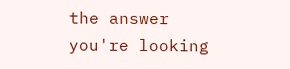the answer you're looking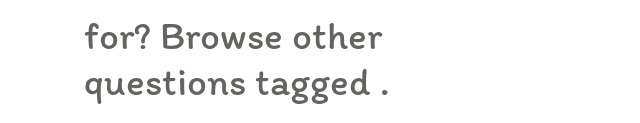for? Browse other questions tagged .